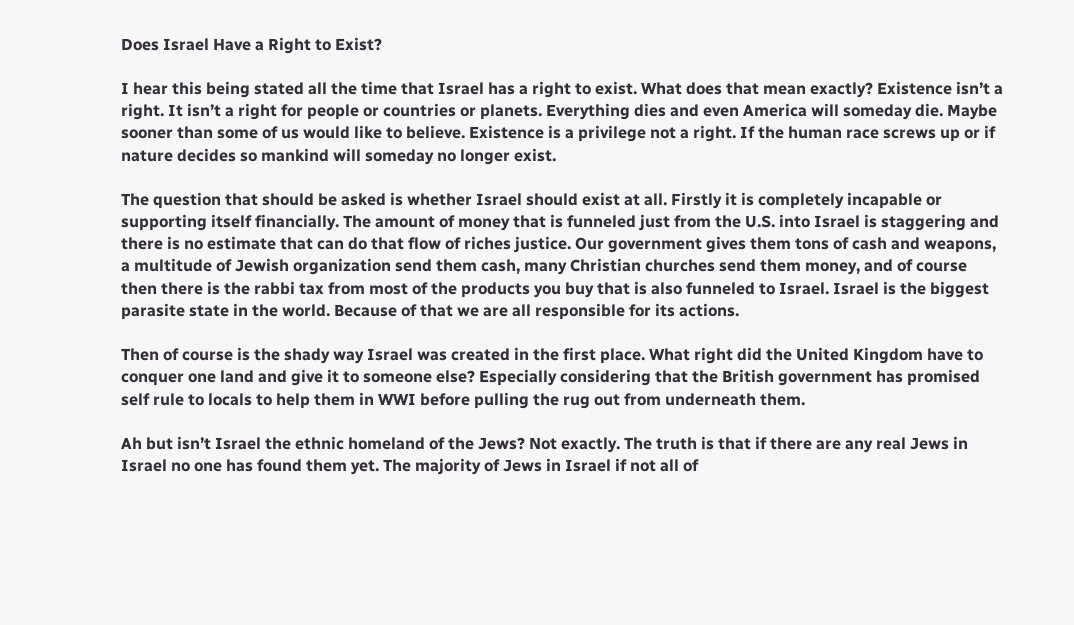Does Israel Have a Right to Exist?

I hear this being stated all the time that Israel has a right to exist. What does that mean exactly? Existence isn’t a right. It isn’t a right for people or countries or planets. Everything dies and even America will someday die. Maybe sooner than some of us would like to believe. Existence is a privilege not a right. If the human race screws up or if nature decides so mankind will someday no longer exist.

The question that should be asked is whether Israel should exist at all. Firstly it is completely incapable or supporting itself financially. The amount of money that is funneled just from the U.S. into Israel is staggering and there is no estimate that can do that flow of riches justice. Our government gives them tons of cash and weapons, a multitude of Jewish organization send them cash, many Christian churches send them money, and of course then there is the rabbi tax from most of the products you buy that is also funneled to Israel. Israel is the biggest parasite state in the world. Because of that we are all responsible for its actions.

Then of course is the shady way Israel was created in the first place. What right did the United Kingdom have to conquer one land and give it to someone else? Especially considering that the British government has promised self rule to locals to help them in WWI before pulling the rug out from underneath them.

Ah but isn’t Israel the ethnic homeland of the Jews? Not exactly. The truth is that if there are any real Jews in Israel no one has found them yet. The majority of Jews in Israel if not all of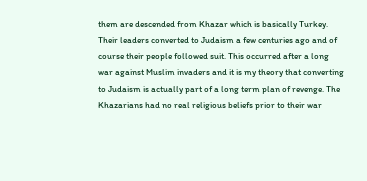them are descended from Khazar which is basically Turkey. Their leaders converted to Judaism a few centuries ago and of course their people followed suit. This occurred after a long war against Muslim invaders and it is my theory that converting to Judaism is actually part of a long term plan of revenge. The Khazarians had no real religious beliefs prior to their war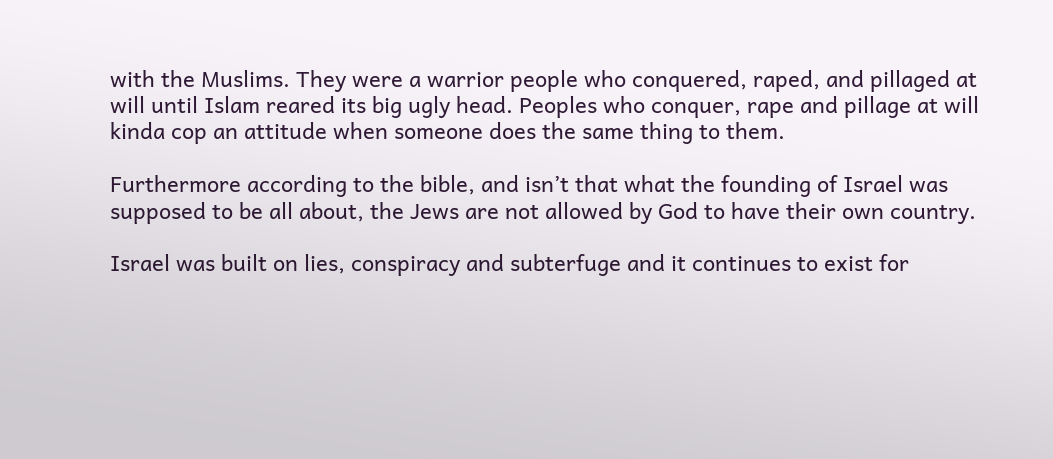with the Muslims. They were a warrior people who conquered, raped, and pillaged at will until Islam reared its big ugly head. Peoples who conquer, rape and pillage at will kinda cop an attitude when someone does the same thing to them.

Furthermore according to the bible, and isn’t that what the founding of Israel was supposed to be all about, the Jews are not allowed by God to have their own country.

Israel was built on lies, conspiracy and subterfuge and it continues to exist for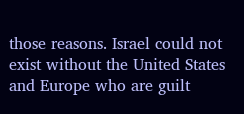those reasons. Israel could not exist without the United States and Europe who are guilt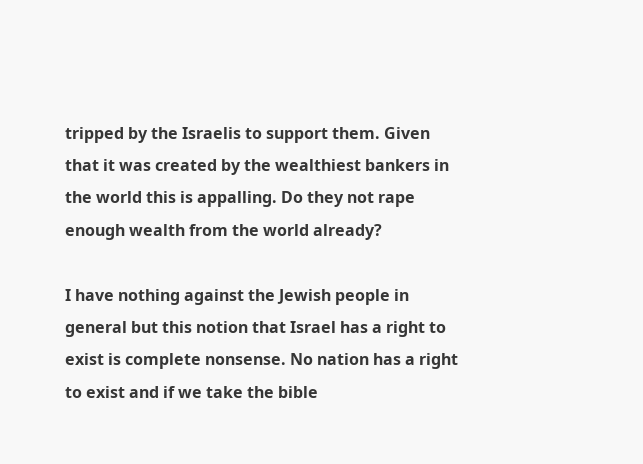tripped by the Israelis to support them. Given that it was created by the wealthiest bankers in the world this is appalling. Do they not rape enough wealth from the world already?

I have nothing against the Jewish people in general but this notion that Israel has a right to exist is complete nonsense. No nation has a right to exist and if we take the bible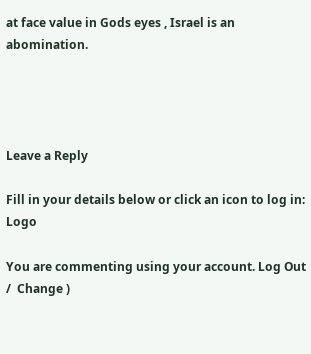at face value in Gods eyes , Israel is an abomination.




Leave a Reply

Fill in your details below or click an icon to log in: Logo

You are commenting using your account. Log Out /  Change )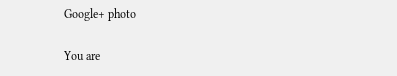Google+ photo

You are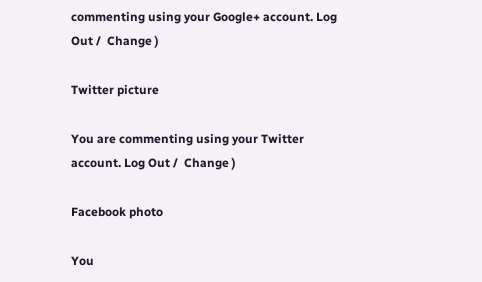commenting using your Google+ account. Log Out /  Change )

Twitter picture

You are commenting using your Twitter account. Log Out /  Change )

Facebook photo

You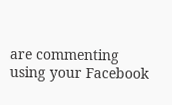are commenting using your Facebook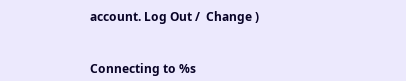account. Log Out /  Change )


Connecting to %s